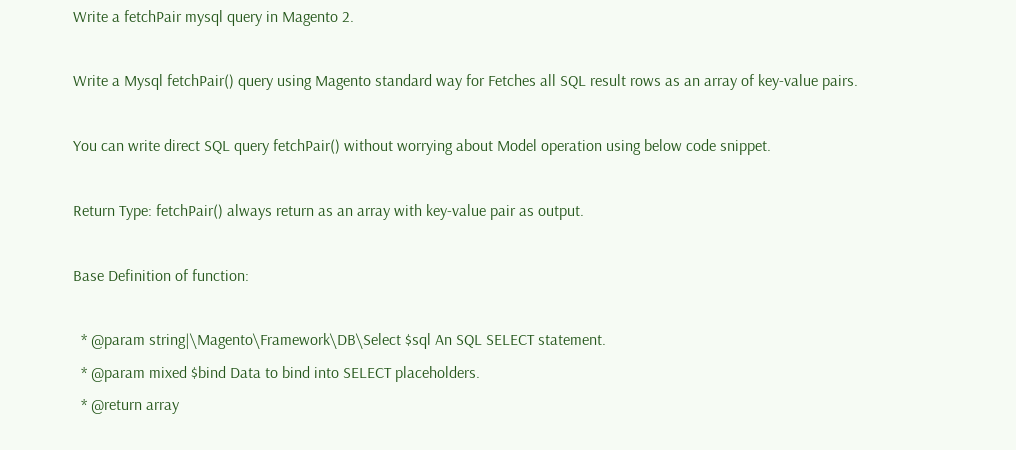Write a fetchPair mysql query in Magento 2.

Write a Mysql fetchPair() query using Magento standard way for Fetches all SQL result rows as an array of key-value pairs.

You can write direct SQL query fetchPair() without worrying about Model operation using below code snippet.

Return Type: fetchPair() always return as an array with key-value pair as output.

Base Definition of function:

  * @param string|\Magento\Framework\DB\Select $sql An SQL SELECT statement.
  * @param mixed $bind Data to bind into SELECT placeholders.
  * @return array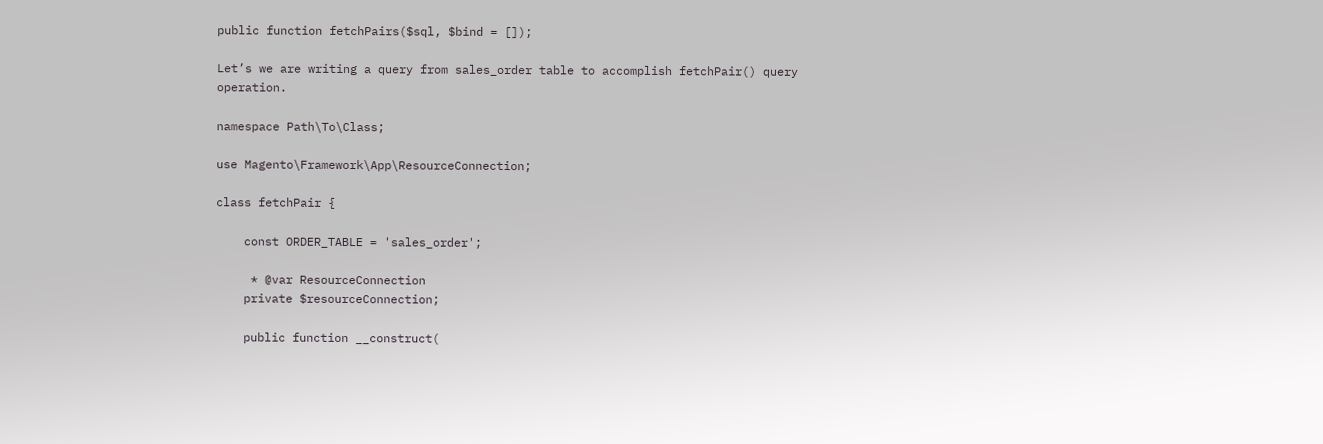public function fetchPairs($sql, $bind = []);

Let’s we are writing a query from sales_order table to accomplish fetchPair() query operation.

namespace Path\To\Class;

use Magento\Framework\App\ResourceConnection;

class fetchPair {

    const ORDER_TABLE = 'sales_order';

     * @var ResourceConnection
    private $resourceConnection;

    public function __construct(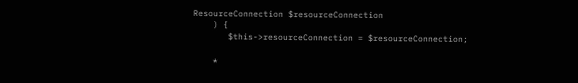ResourceConnection $resourceConnection
    ) {
       $this->resourceConnection = $resourceConnection;

    *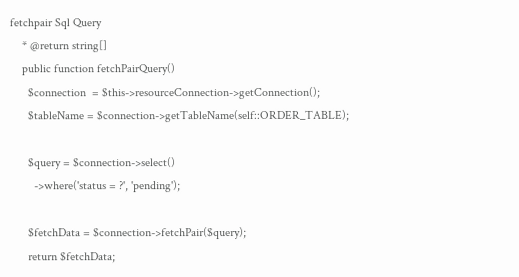fetchpair Sql Query
    * @return string[]
    public function fetchPairQuery()
      $connection  = $this->resourceConnection->getConnection();
      $tableName = $connection->getTableName(self::ORDER_TABLE);

      $query = $connection->select()
        ->where('status = ?', 'pending');

      $fetchData = $connection->fetchPair($query);
      return $fetchData;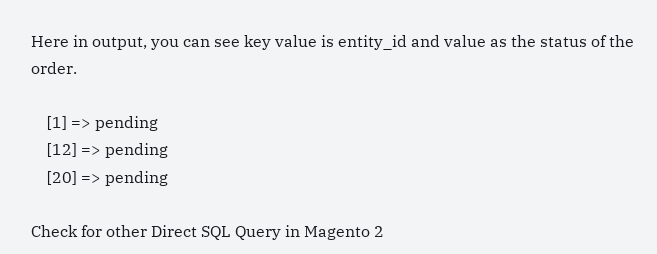Here in output, you can see key value is entity_id and value as the status of the order.

    [1] => pending
    [12] => pending
    [20] => pending

Check for other Direct SQL Query in Magento 2